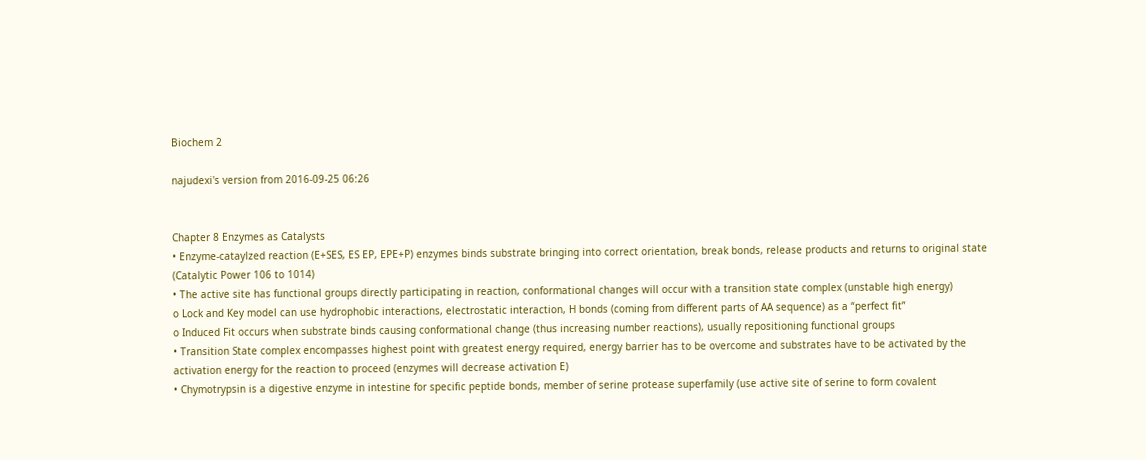Biochem 2

najudexi's version from 2016-09-25 06:26


Chapter 8 Enzymes as Catalysts
• Enzyme-cataylzed reaction (E+SES, ES EP, EPE+P) enzymes binds substrate bringing into correct orientation, break bonds, release products and returns to original state (Catalytic Power 106 to 1014)
• The active site has functional groups directly participating in reaction, conformational changes will occur with a transition state complex (unstable high energy)
o Lock and Key model can use hydrophobic interactions, electrostatic interaction, H bonds (coming from different parts of AA sequence) as a “perfect fit”
o Induced Fit occurs when substrate binds causing conformational change (thus increasing number reactions), usually repositioning functional groups
• Transition State complex encompasses highest point with greatest energy required, energy barrier has to be overcome and substrates have to be activated by the activation energy for the reaction to proceed (enzymes will decrease activation E)
• Chymotrypsin is a digestive enzyme in intestine for specific peptide bonds, member of serine protease superfamily (use active site of serine to form covalent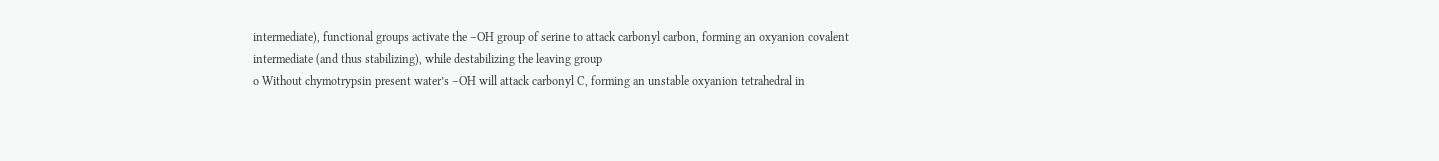intermediate), functional groups activate the –OH group of serine to attack carbonyl carbon, forming an oxyanion covalent intermediate (and thus stabilizing), while destabilizing the leaving group
o Without chymotrypsin present water’s –OH will attack carbonyl C, forming an unstable oxyanion tetrahedral in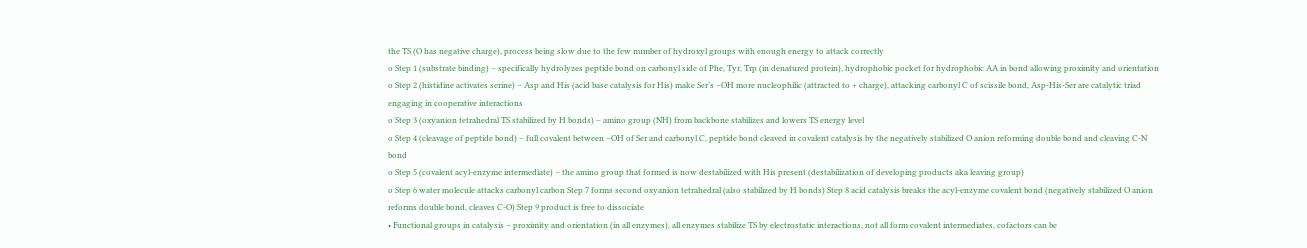the TS (O has negative charge), process being slow due to the few number of hydroxyl groups with enough energy to attack correctly
o Step 1 (substrate binding) – specifically hydrolyzes peptide bond on carbonyl side of Phe, Tyr, Trp (in denatured protein), hydrophobic pocket for hydrophobic AA in bond allowing proximity and orientation
o Step 2 (histidine activates serine) – Asp and His (acid base catalysis for His) make Ser’s –OH more nucleophilic (attracted to + charge), attacking carbonyl C of scissile bond, Asp-His-Ser are catalytic triad engaging in cooperative interactions
o Step 3 (oxyanion tetrahedral TS stabilized by H bonds) – amino group (NH) from backbone stabilizes and lowers TS energy level
o Step 4 (cleavage of peptide bond) – full covalent between –OH of Ser and carbonyl C, peptide bond cleaved in covalent catalysis by the negatively stabilized O anion reforming double bond and cleaving C-N bond
o Step 5 (covalent acyl-enzyme intermediate) – the amino group that formed is now destabilized with His present (destabilization of developing products aka leaving group)
o Step 6 water molecule attacks carbonyl carbon Step 7 forms second oxyanion tetrahedral (also stabilized by H bonds) Step 8 acid catalysis breaks the acyl-enzyme covalent bond (negatively stabilized O anion reforms double bond, cleaves C-O) Step 9 product is free to dissociate
• Functional groups in catalysis – proximity and orientation (in all enzymes), all enzymes stabilize TS by electrostatic interactions, not all form covalent intermediates, cofactors can be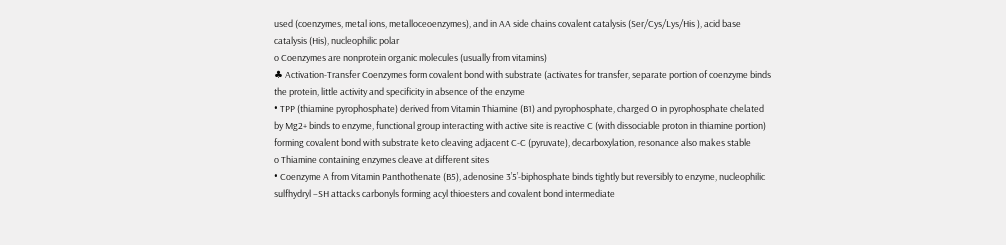used (coenzymes, metal ions, metalloceoenzymes), and in AA side chains covalent catalysis (Ser/Cys/Lys/His ), acid base catalysis (His), nucleophilic polar
o Coenzymes are nonprotein organic molecules (usually from vitamins)
♣ Activation-Transfer Coenzymes form covalent bond with substrate (activates for transfer, separate portion of coenzyme binds the protein, little activity and specificity in absence of the enzyme
• TPP (thiamine pyrophosphate) derived from Vitamin Thiamine (B1) and pyrophosphate, charged O in pyrophosphate chelated by Mg2+ binds to enzyme, functional group interacting with active site is reactive C (with dissociable proton in thiamine portion) forming covalent bond with substrate keto cleaving adjacent C-C (pyruvate), decarboxylation, resonance also makes stable
o Thiamine containing enzymes cleave at different sites
• Coenzyme A from Vitamin Panthothenate (B5), adenosine 3’5’-biphosphate binds tightly but reversibly to enzyme, nucleophilic sulfhydryl –SH attacks carbonyls forming acyl thioesters and covalent bond intermediate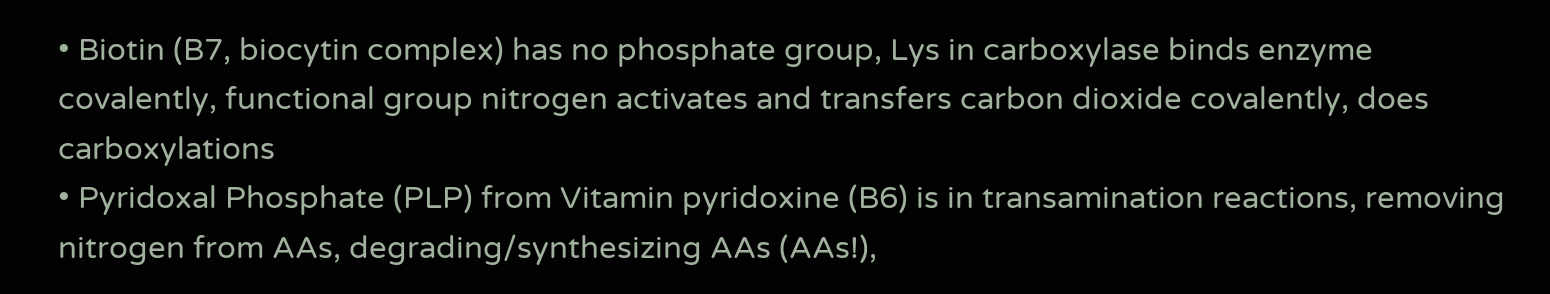• Biotin (B7, biocytin complex) has no phosphate group, Lys in carboxylase binds enzyme covalently, functional group nitrogen activates and transfers carbon dioxide covalently, does carboxylations
• Pyridoxal Phosphate (PLP) from Vitamin pyridoxine (B6) is in transamination reactions, removing nitrogen from AAs, degrading/synthesizing AAs (AAs!),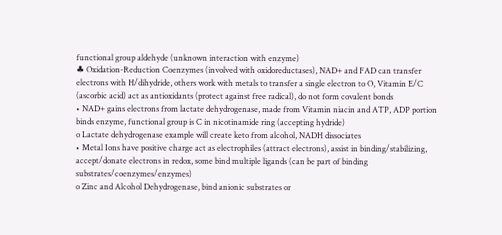functional group aldehyde (unknown interaction with enzyme)
♣ Oxidation-Reduction Coenzymes (involved with oxidoreductases), NAD+ and FAD can transfer electrons with H/dihydride, others work with metals to transfer a single electron to O, Vitamin E/C (ascorbic acid) act as antioxidants (protect against free radical), do not form covalent bonds
• NAD+ gains electrons from lactate dehydrogenase, made from Vitamin niacin and ATP, ADP portion binds enzyme, functional group is C in nicotinamide ring (accepting hydride)
o Lactate dehydrogenase example will create keto from alcohol, NADH dissociates
• Metal Ions have positive charge act as electrophiles (attract electrons), assist in binding/stabilizing, accept/donate electrons in redox, some bind multiple ligands (can be part of binding substrates/coenzymes/enzymes)
o Zinc and Alcohol Dehydrogenase, bind anionic substrates or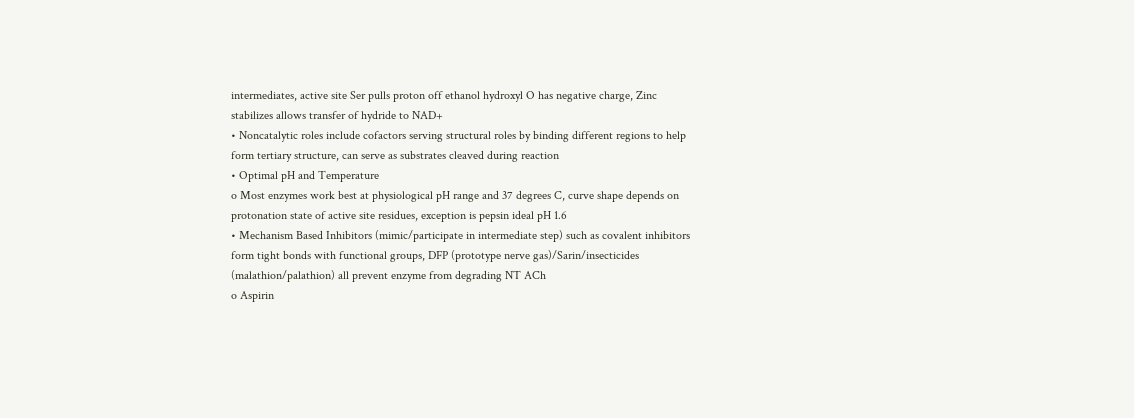intermediates, active site Ser pulls proton off ethanol hydroxyl O has negative charge, Zinc stabilizes allows transfer of hydride to NAD+
• Noncatalytic roles include cofactors serving structural roles by binding different regions to help form tertiary structure, can serve as substrates cleaved during reaction
• Optimal pH and Temperature
o Most enzymes work best at physiological pH range and 37 degrees C, curve shape depends on protonation state of active site residues, exception is pepsin ideal pH 1.6
• Mechanism Based Inhibitors (mimic/participate in intermediate step) such as covalent inhibitors form tight bonds with functional groups, DFP (prototype nerve gas)/Sarin/insecticides (malathion/palathion) all prevent enzyme from degrading NT ACh
o Aspirin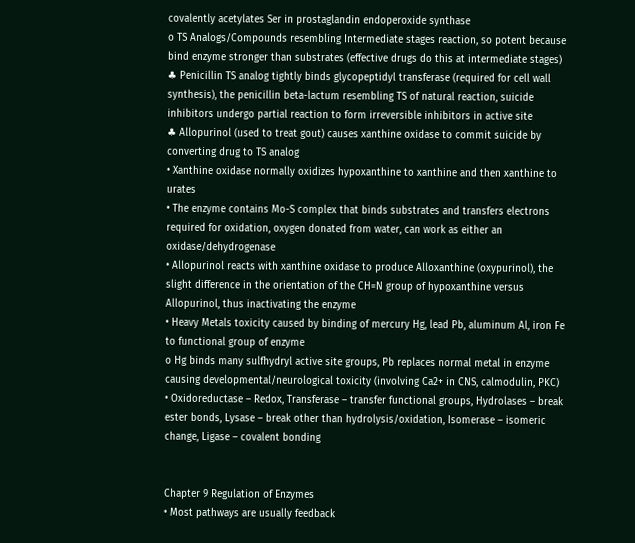covalently acetylates Ser in prostaglandin endoperoxide synthase
o TS Analogs/Compounds resembling Intermediate stages reaction, so potent because bind enzyme stronger than substrates (effective drugs do this at intermediate stages)
♣ Penicillin TS analog tightly binds glycopeptidyl transferase (required for cell wall synthesis), the penicillin beta-lactum resembling TS of natural reaction, suicide inhibitors undergo partial reaction to form irreversible inhibitors in active site
♣ Allopurinol (used to treat gout) causes xanthine oxidase to commit suicide by converting drug to TS analog
• Xanthine oxidase normally oxidizes hypoxanthine to xanthine and then xanthine to urates
• The enzyme contains Mo-S complex that binds substrates and transfers electrons required for oxidation, oxygen donated from water, can work as either an oxidase/dehydrogenase
• Allopurinol reacts with xanthine oxidase to produce Alloxanthine (oxypurinol), the slight difference in the orientation of the CH=N group of hypoxanthine versus Allopurinol, thus inactivating the enzyme
• Heavy Metals toxicity caused by binding of mercury Hg, lead Pb, aluminum Al, iron Fe to functional group of enzyme
o Hg binds many sulfhydryl active site groups, Pb replaces normal metal in enzyme causing developmental/neurological toxicity (involving Ca2+ in CNS, calmodulin, PKC)
• Oxidoreductase – Redox, Transferase – transfer functional groups, Hydrolases – break ester bonds, Lysase – break other than hydrolysis/oxidation, Isomerase – isomeric change, Ligase – covalent bonding


Chapter 9 Regulation of Enzymes
• Most pathways are usually feedback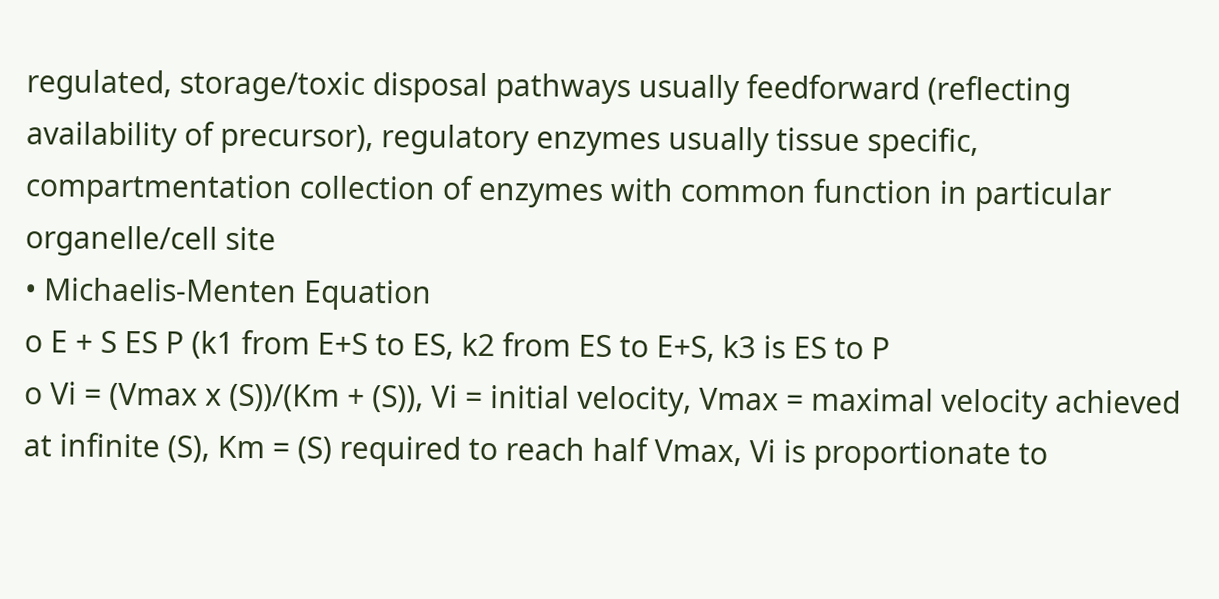regulated, storage/toxic disposal pathways usually feedforward (reflecting availability of precursor), regulatory enzymes usually tissue specific, compartmentation collection of enzymes with common function in particular organelle/cell site
• Michaelis-Menten Equation
o E + S ES P (k1 from E+S to ES, k2 from ES to E+S, k3 is ES to P
o Vi = (Vmax x (S))/(Km + (S)), Vi = initial velocity, Vmax = maximal velocity achieved at infinite (S), Km = (S) required to reach half Vmax, Vi is proportionate to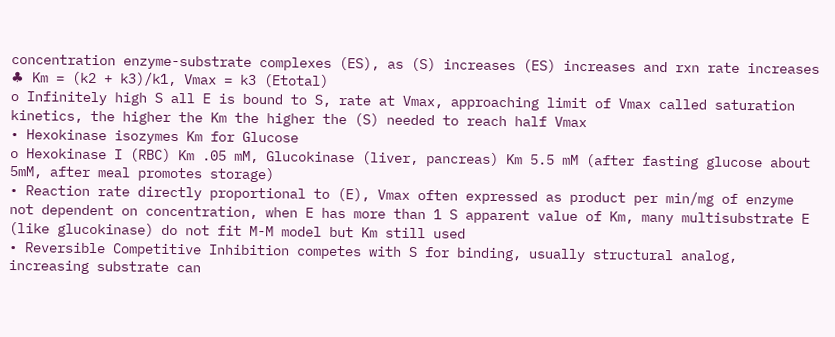concentration enzyme-substrate complexes (ES), as (S) increases (ES) increases and rxn rate increases
♣ Km = (k2 + k3)/k1, Vmax = k3 (Etotal)
o Infinitely high S all E is bound to S, rate at Vmax, approaching limit of Vmax called saturation kinetics, the higher the Km the higher the (S) needed to reach half Vmax
• Hexokinase isozymes Km for Glucose
o Hexokinase I (RBC) Km .05 mM, Glucokinase (liver, pancreas) Km 5.5 mM (after fasting glucose about 5mM, after meal promotes storage)
• Reaction rate directly proportional to (E), Vmax often expressed as product per min/mg of enzyme not dependent on concentration, when E has more than 1 S apparent value of Km, many multisubstrate E (like glucokinase) do not fit M-M model but Km still used
• Reversible Competitive Inhibition competes with S for binding, usually structural analog, increasing substrate can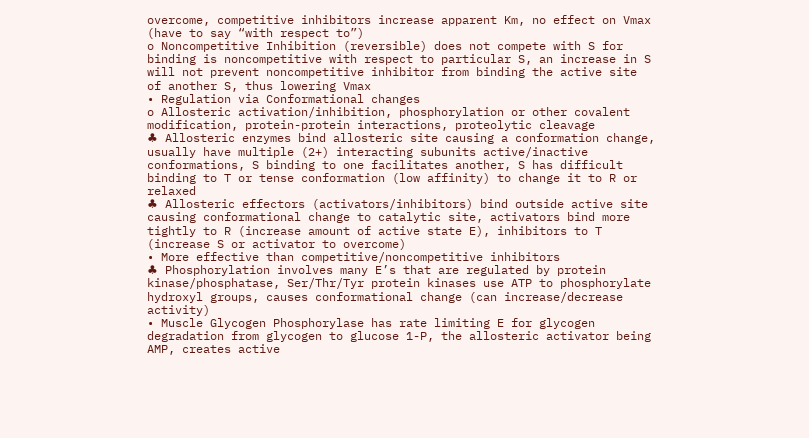overcome, competitive inhibitors increase apparent Km, no effect on Vmax (have to say “with respect to”)
o Noncompetitive Inhibition (reversible) does not compete with S for binding is noncompetitive with respect to particular S, an increase in S will not prevent noncompetitive inhibitor from binding the active site of another S, thus lowering Vmax
• Regulation via Conformational changes
o Allosteric activation/inhibition, phosphorylation or other covalent modification, protein-protein interactions, proteolytic cleavage
♣ Allosteric enzymes bind allosteric site causing a conformation change, usually have multiple (2+) interacting subunits active/inactive conformations, S binding to one facilitates another, S has difficult binding to T or tense conformation (low affinity) to change it to R or relaxed
♣ Allosteric effectors (activators/inhibitors) bind outside active site causing conformational change to catalytic site, activators bind more tightly to R (increase amount of active state E), inhibitors to T (increase S or activator to overcome)
• More effective than competitive/noncompetitive inhibitors
♣ Phosphorylation involves many E’s that are regulated by protein kinase/phosphatase, Ser/Thr/Tyr protein kinases use ATP to phosphorylate hydroxyl groups, causes conformational change (can increase/decrease activity)
• Muscle Glycogen Phosphorylase has rate limiting E for glycogen degradation from glycogen to glucose 1-P, the allosteric activator being AMP, creates active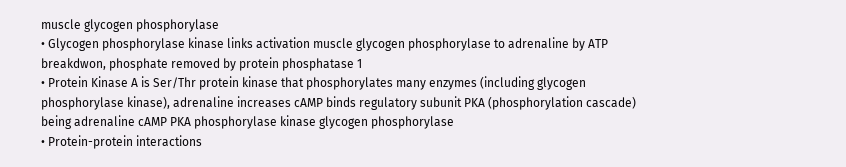muscle glycogen phosphorylase
• Glycogen phosphorylase kinase links activation muscle glycogen phosphorylase to adrenaline by ATP breakdwon, phosphate removed by protein phosphatase 1
• Protein Kinase A is Ser/Thr protein kinase that phosphorylates many enzymes (including glycogen phosphorylase kinase), adrenaline increases cAMP binds regulatory subunit PKA (phosphorylation cascade) being adrenaline cAMP PKA phosphorylase kinase glycogen phosphorylase
• Protein-protein interactions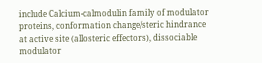include Calcium-calmodulin family of modulator proteins, conformation change/steric hindrance at active site (allosteric effectors), dissociable modulator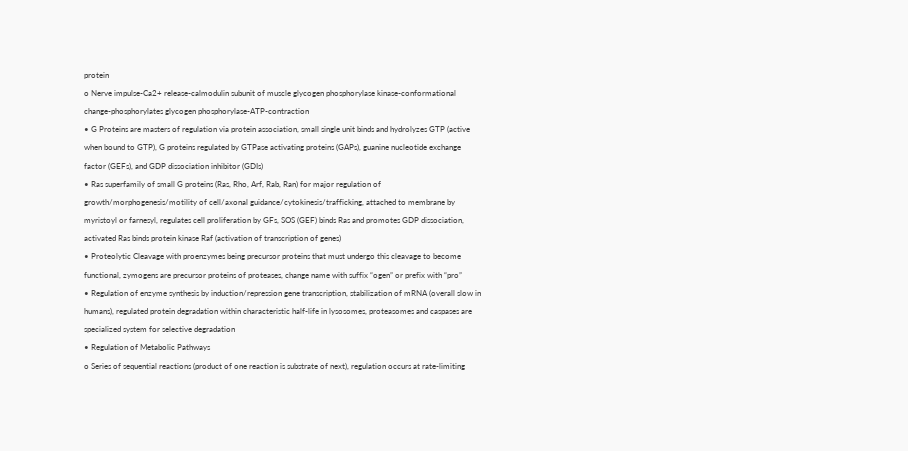protein
o Nerve impulse-Ca2+ release-calmodulin subunit of muscle glycogen phosphorylase kinase-conformational change-phosphorylates glycogen phosphorylase-ATP-contraction
• G Proteins are masters of regulation via protein association, small single unit binds and hydrolyzes GTP (active when bound to GTP), G proteins regulated by GTPase activating proteins (GAPs), guanine nucleotide exchange factor (GEFs), and GDP dissociation inhibitor (GDIs)
• Ras superfamily of small G proteins (Ras, Rho, Arf, Rab, Ran) for major regulation of growth/morphogenesis/motility of cell/axonal guidance/cytokinesis/trafficking, attached to membrane by myristoyl or farnesyl, regulates cell proliferation by GFs, SOS (GEF) binds Ras and promotes GDP dissociation, activated Ras binds protein kinase Raf (activation of transcription of genes)
• Proteolytic Cleavage with proenzymes being precursor proteins that must undergo this cleavage to become functional, zymogens are precursor proteins of proteases, change name with suffix “ogen” or prefix with “pro”
• Regulation of enzyme synthesis by induction/repression gene transcription, stabilization of mRNA (overall slow in humans), regulated protein degradation within characteristic half-life in lysosomes, proteasomes and caspases are specialized system for selective degradation
• Regulation of Metabolic Pathways
o Series of sequential reactions (product of one reaction is substrate of next), regulation occurs at rate-limiting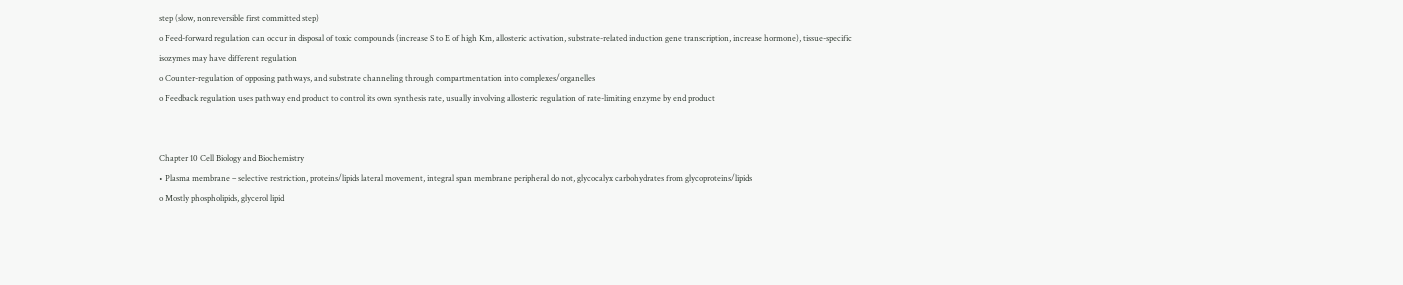step (slow, nonreversible first committed step)
o Feed-forward regulation can occur in disposal of toxic compounds (increase S to E of high Km, allosteric activation, substrate-related induction gene transcription, increase hormone), tissue-specific isozymes may have different regulation
o Counter-regulation of opposing pathways, and substrate channeling through compartmentation into complexes/organelles
o Feedback regulation uses pathway end product to control its own synthesis rate, usually involving allosteric regulation of rate-limiting enzyme by end product


Chapter 10 Cell Biology and Biochemistry
• Plasma membrane – selective restriction, proteins/lipids lateral movement, integral span membrane peripheral do not, glycocalyx carbohydrates from glycoproteins/lipids
o Mostly phospholipids, glycerol lipid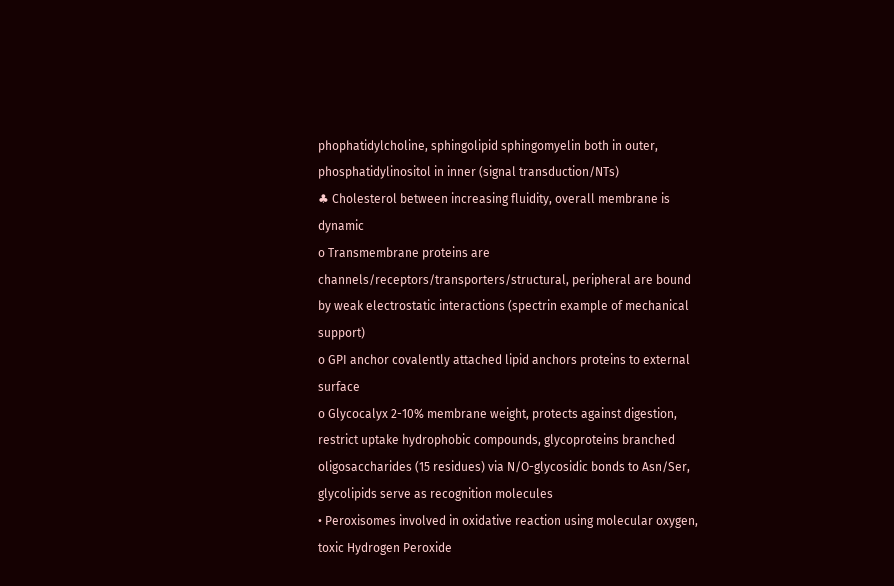phophatidylcholine, sphingolipid sphingomyelin both in outer, phosphatidylinositol in inner (signal transduction/NTs)
♣ Cholesterol between increasing fluidity, overall membrane is dynamic
o Transmembrane proteins are channels/receptors/transporters/structural, peripheral are bound by weak electrostatic interactions (spectrin example of mechanical support)
o GPI anchor covalently attached lipid anchors proteins to external surface
o Glycocalyx 2-10% membrane weight, protects against digestion, restrict uptake hydrophobic compounds, glycoproteins branched oligosaccharides (15 residues) via N/O-glycosidic bonds to Asn/Ser, glycolipids serve as recognition molecules
• Peroxisomes involved in oxidative reaction using molecular oxygen, toxic Hydrogen Peroxide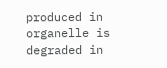produced in organelle is degraded in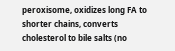peroxisome, oxidizes long FA to shorter chains, converts cholesterol to bile salts (no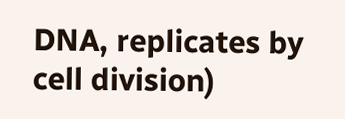DNA, replicates by cell division)